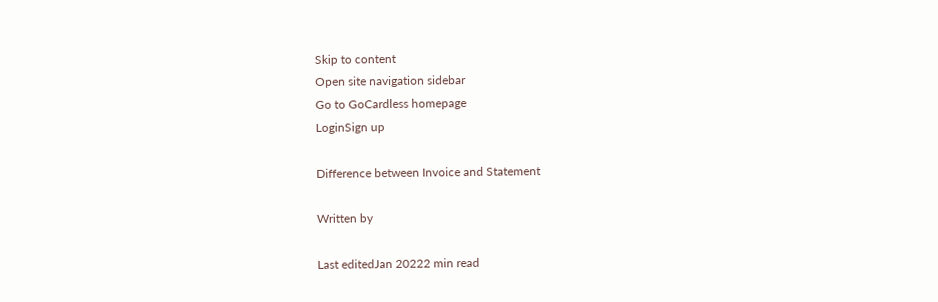Skip to content
Open site navigation sidebar
Go to GoCardless homepage
LoginSign up

Difference between Invoice and Statement

Written by

Last editedJan 20222 min read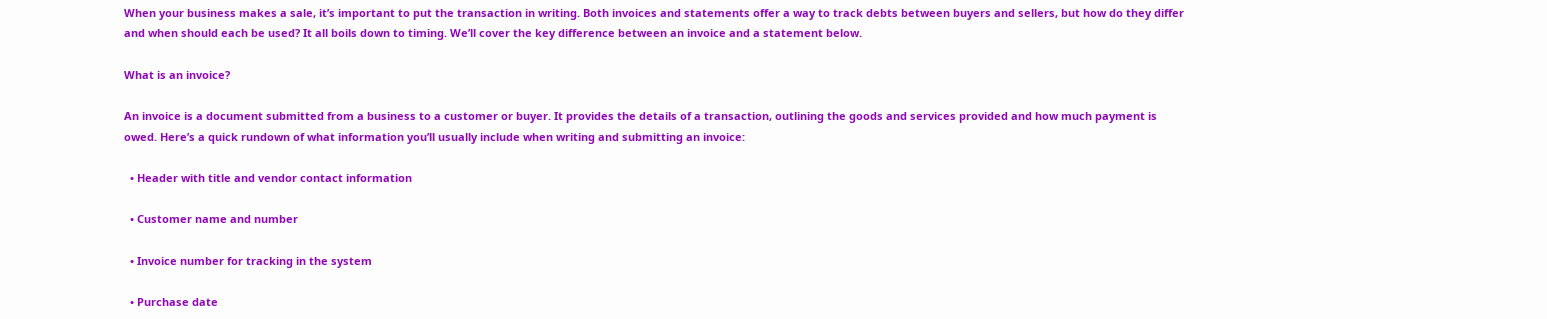When your business makes a sale, it’s important to put the transaction in writing. Both invoices and statements offer a way to track debts between buyers and sellers, but how do they differ and when should each be used? It all boils down to timing. We’ll cover the key difference between an invoice and a statement below.

What is an invoice?

An invoice is a document submitted from a business to a customer or buyer. It provides the details of a transaction, outlining the goods and services provided and how much payment is owed. Here’s a quick rundown of what information you’ll usually include when writing and submitting an invoice:

  • Header with title and vendor contact information

  • Customer name and number

  • Invoice number for tracking in the system

  • Purchase date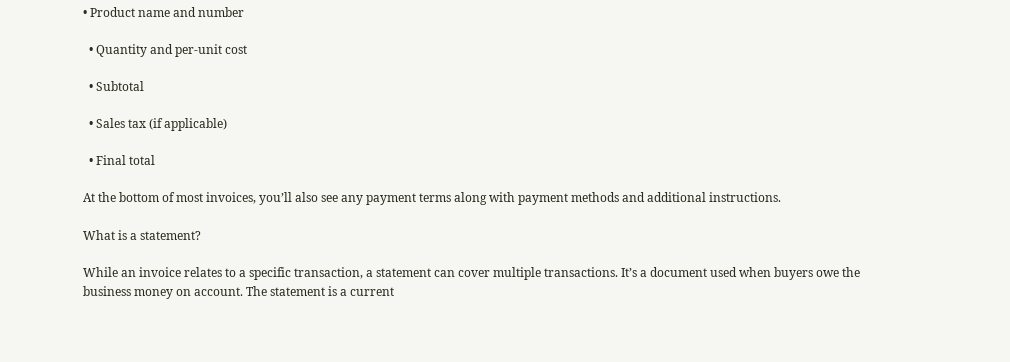• Product name and number

  • Quantity and per-unit cost

  • Subtotal

  • Sales tax (if applicable)

  • Final total

At the bottom of most invoices, you’ll also see any payment terms along with payment methods and additional instructions.

What is a statement?

While an invoice relates to a specific transaction, a statement can cover multiple transactions. It’s a document used when buyers owe the business money on account. The statement is a current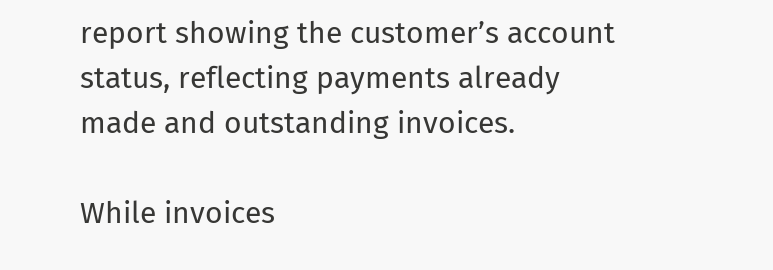report showing the customer’s account status, reflecting payments already made and outstanding invoices.

While invoices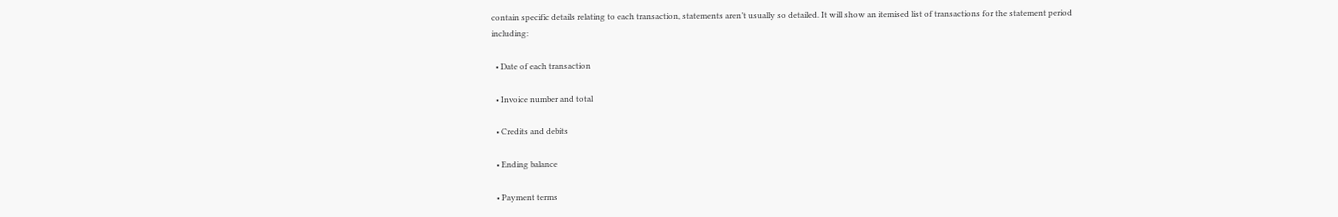contain specific details relating to each transaction, statements aren’t usually so detailed. It will show an itemised list of transactions for the statement period including:

  • Date of each transaction

  • Invoice number and total

  • Credits and debits

  • Ending balance

  • Payment terms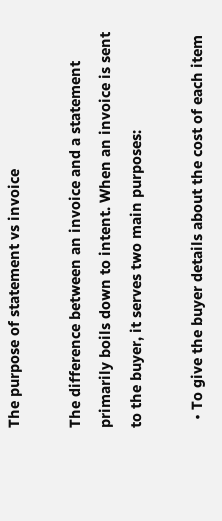The purpose of statement vs invoice

The difference between an invoice and a statement primarily boils down to intent. When an invoice is sent to the buyer, it serves two main purposes:

  • To give the buyer details about the cost of each item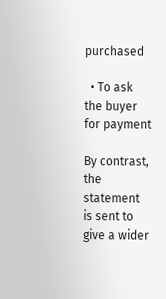purchased

  • To ask the buyer for payment

By contrast, the statement is sent to give a wider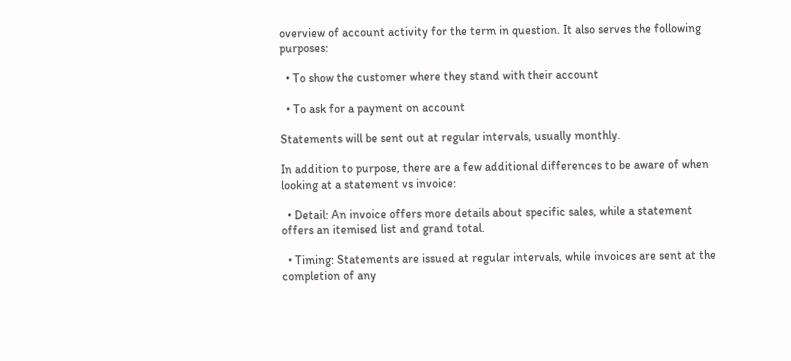overview of account activity for the term in question. It also serves the following purposes:

  • To show the customer where they stand with their account

  • To ask for a payment on account

Statements will be sent out at regular intervals, usually monthly.

In addition to purpose, there are a few additional differences to be aware of when looking at a statement vs invoice:

  • Detail: An invoice offers more details about specific sales, while a statement offers an itemised list and grand total.

  • Timing: Statements are issued at regular intervals, while invoices are sent at the completion of any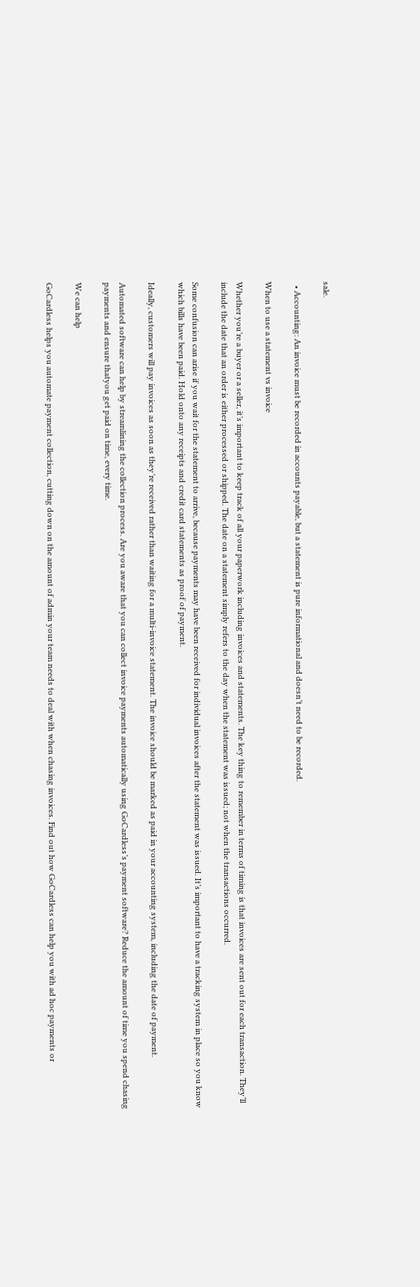sale.

  • Accounting: An invoice must be recorded in accounts payable, but a statement is pure informational and doesn’t need to be recorded.

When to use a statement vs invoice

Whether you’re a buyer or a seller, it’s important to keep track of all your paperwork including invoices and statements. The key thing to remember in terms of timing is that invoices are sent out for each transaction. They’ll include the date that an order is either processed or shipped. The date on a statement simply refers to the day when the statement was issued; not when the transactions occurred.

Some confusion can arise if you wait for the statement to arrive, because payments may have been received for individual invoices after the statement was issued. It’s important to have a tracking system in place so you know which bills have been paid. Hold onto any receipts and credit card statements as proof of payment.

Ideally, customers will pay invoices as soon as they’re received rather than waiting for a multi-invoice statement. The invoice should be marked as paid in your accounting system, including the date of payment.

Automated software can help by streamlining the collection process. Are you aware that you can collect invoice payments automatically using GoCardless’s payment software? Reduce the amount of time you spend chasing payments and ensure thatyou get paid on time, every time.

We can help

GoCardless helps you automate payment collection, cutting down on the amount of admin your team needs to deal with when chasing invoices. Find out how GoCardless can help you with ad hoc payments or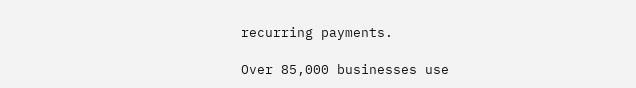recurring payments.

Over 85,000 businesses use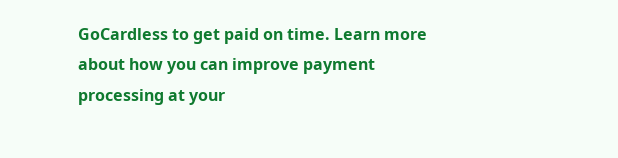GoCardless to get paid on time. Learn more about how you can improve payment processing at your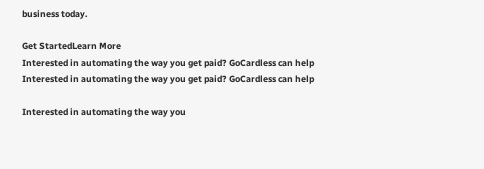business today.

Get StartedLearn More
Interested in automating the way you get paid? GoCardless can help
Interested in automating the way you get paid? GoCardless can help

Interested in automating the way you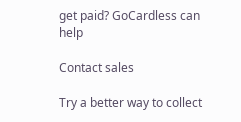get paid? GoCardless can help

Contact sales

Try a better way to collect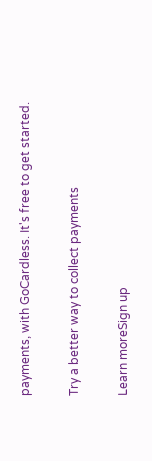payments, with GoCardless. It's free to get started.

Try a better way to collect payments

Learn moreSign up